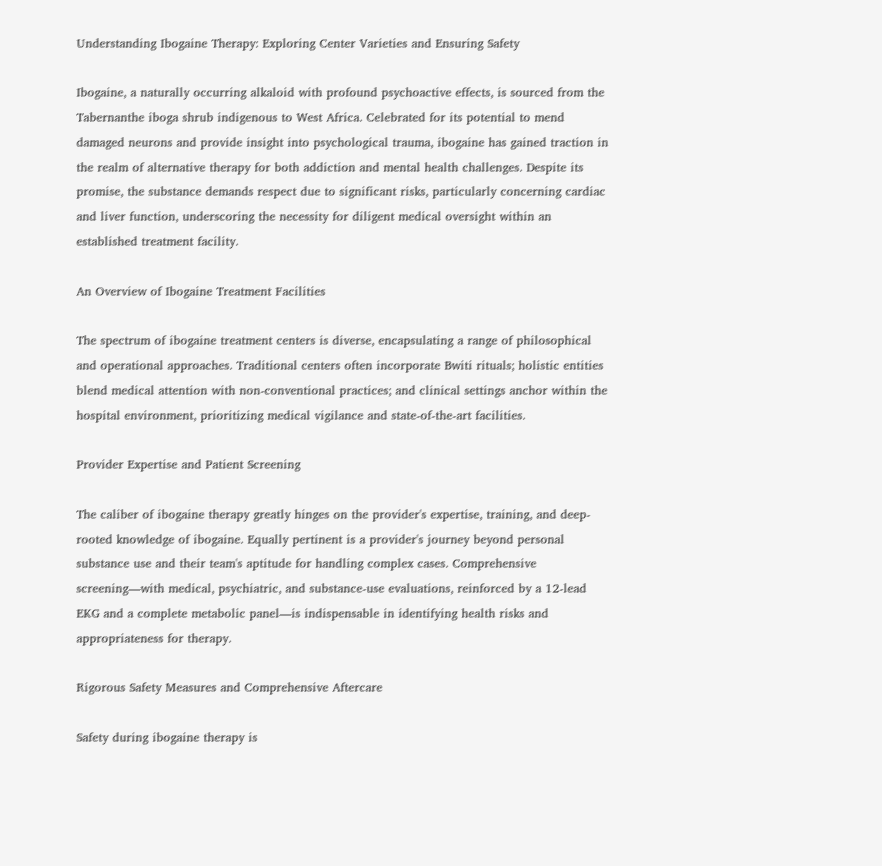Understanding Ibogaine Therapy: Exploring Center Varieties and Ensuring Safety

Ibogaine, a naturally occurring alkaloid with profound psychoactive effects, is sourced from the Tabernanthe iboga shrub indigenous to West Africa. Celebrated for its potential to mend damaged neurons and provide insight into psychological trauma, ibogaine has gained traction in the realm of alternative therapy for both addiction and mental health challenges. Despite its promise, the substance demands respect due to significant risks, particularly concerning cardiac and liver function, underscoring the necessity for diligent medical oversight within an established treatment facility.

An Overview of Ibogaine Treatment Facilities

The spectrum of ibogaine treatment centers is diverse, encapsulating a range of philosophical and operational approaches. Traditional centers often incorporate Bwiti rituals; holistic entities blend medical attention with non-conventional practices; and clinical settings anchor within the hospital environment, prioritizing medical vigilance and state-of-the-art facilities.

Provider Expertise and Patient Screening

The caliber of ibogaine therapy greatly hinges on the provider's expertise, training, and deep-rooted knowledge of ibogaine. Equally pertinent is a provider's journey beyond personal substance use and their team's aptitude for handling complex cases. Comprehensive screening—with medical, psychiatric, and substance-use evaluations, reinforced by a 12-lead EKG and a complete metabolic panel—is indispensable in identifying health risks and appropriateness for therapy.

Rigorous Safety Measures and Comprehensive Aftercare

Safety during ibogaine therapy is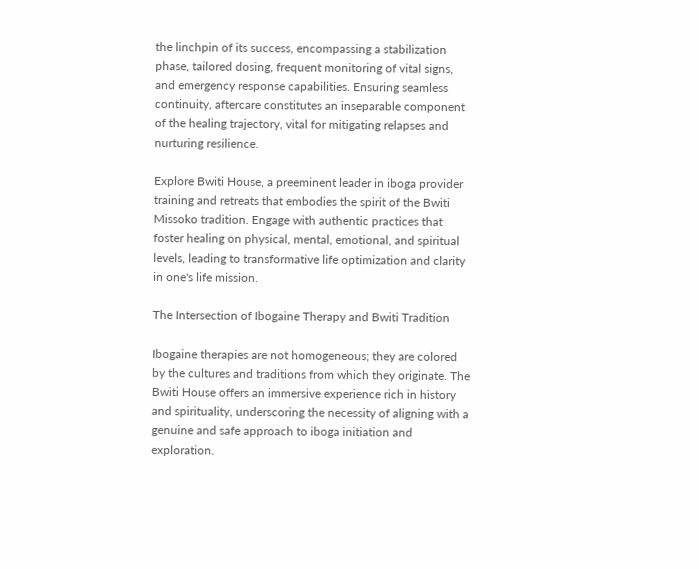the linchpin of its success, encompassing a stabilization phase, tailored dosing, frequent monitoring of vital signs, and emergency response capabilities. Ensuring seamless continuity, aftercare constitutes an inseparable component of the healing trajectory, vital for mitigating relapses and nurturing resilience.

Explore Bwiti House, a preeminent leader in iboga provider training and retreats that embodies the spirit of the Bwiti Missoko tradition. Engage with authentic practices that foster healing on physical, mental, emotional, and spiritual levels, leading to transformative life optimization and clarity in one's life mission.

The Intersection of Ibogaine Therapy and Bwiti Tradition

Ibogaine therapies are not homogeneous; they are colored by the cultures and traditions from which they originate. The Bwiti House offers an immersive experience rich in history and spirituality, underscoring the necessity of aligning with a genuine and safe approach to iboga initiation and exploration.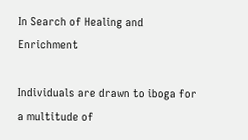In Search of Healing and Enrichment

Individuals are drawn to iboga for a multitude of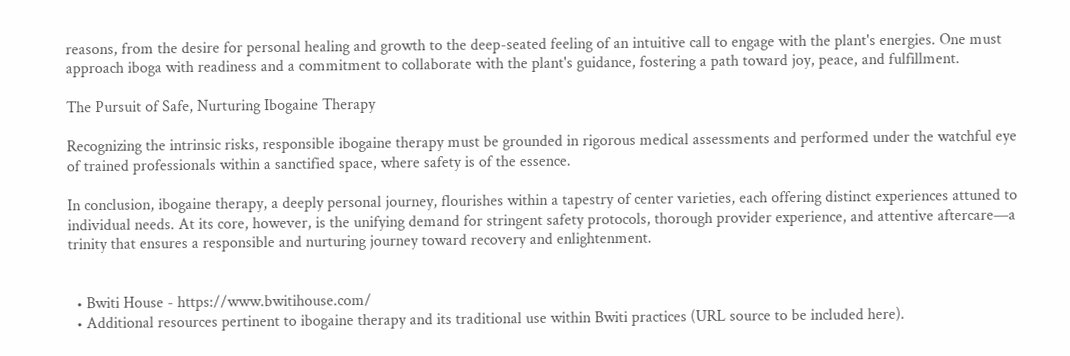reasons, from the desire for personal healing and growth to the deep-seated feeling of an intuitive call to engage with the plant's energies. One must approach iboga with readiness and a commitment to collaborate with the plant's guidance, fostering a path toward joy, peace, and fulfillment.

The Pursuit of Safe, Nurturing Ibogaine Therapy

Recognizing the intrinsic risks, responsible ibogaine therapy must be grounded in rigorous medical assessments and performed under the watchful eye of trained professionals within a sanctified space, where safety is of the essence.

In conclusion, ibogaine therapy, a deeply personal journey, flourishes within a tapestry of center varieties, each offering distinct experiences attuned to individual needs. At its core, however, is the unifying demand for stringent safety protocols, thorough provider experience, and attentive aftercare—a trinity that ensures a responsible and nurturing journey toward recovery and enlightenment.


  • Bwiti House - https://www.bwitihouse.com/
  • Additional resources pertinent to ibogaine therapy and its traditional use within Bwiti practices (URL source to be included here).